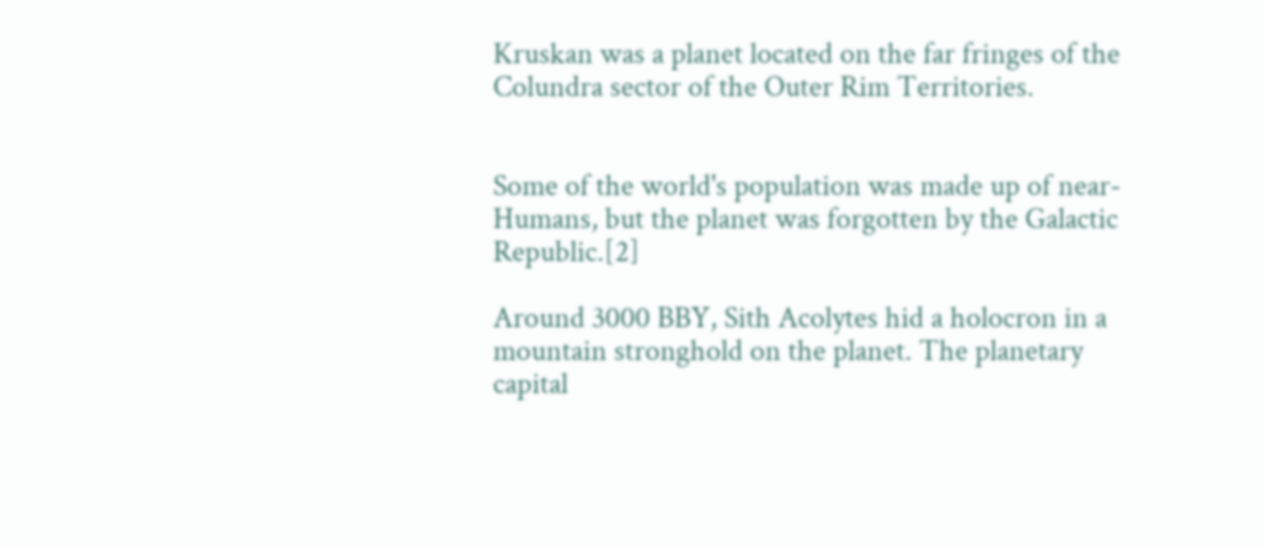Kruskan was a planet located on the far fringes of the Colundra sector of the Outer Rim Territories.


Some of the world's population was made up of near-Humans, but the planet was forgotten by the Galactic Republic.[2]

Around 3000 BBY, Sith Acolytes hid a holocron in a mountain stronghold on the planet. The planetary capital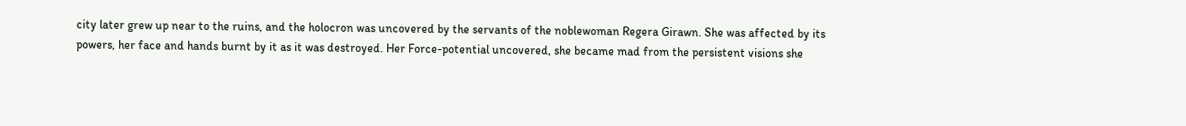city later grew up near to the ruins, and the holocron was uncovered by the servants of the noblewoman Regera Girawn. She was affected by its powers, her face and hands burnt by it as it was destroyed. Her Force-potential uncovered, she became mad from the persistent visions she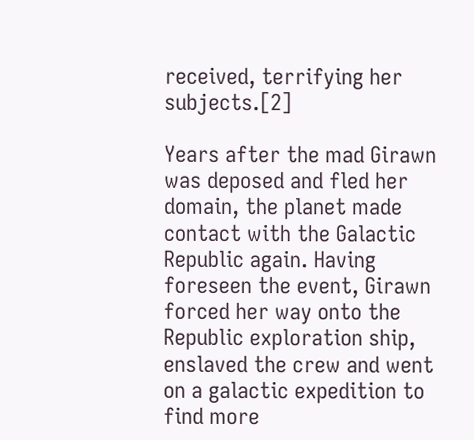received, terrifying her subjects.[2]

Years after the mad Girawn was deposed and fled her domain, the planet made contact with the Galactic Republic again. Having foreseen the event, Girawn forced her way onto the Republic exploration ship, enslaved the crew and went on a galactic expedition to find more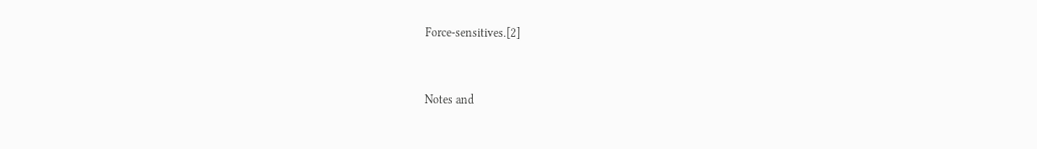Force-sensitives.[2]


Notes and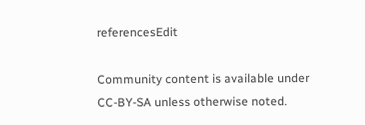referencesEdit

Community content is available under CC-BY-SA unless otherwise noted.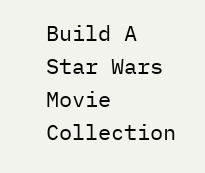Build A Star Wars Movie Collection